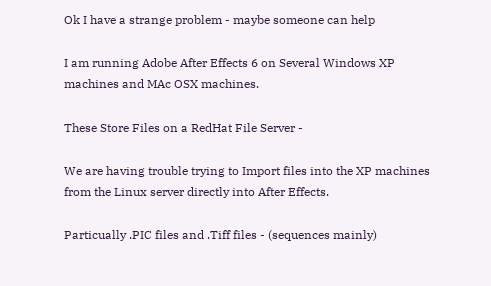Ok I have a strange problem - maybe someone can help

I am running Adobe After Effects 6 on Several Windows XP machines and MAc OSX machines.

These Store Files on a RedHat File Server -

We are having trouble trying to Import files into the XP machines from the Linux server directly into After Effects.

Particually .PIC files and .Tiff files - (sequences mainly)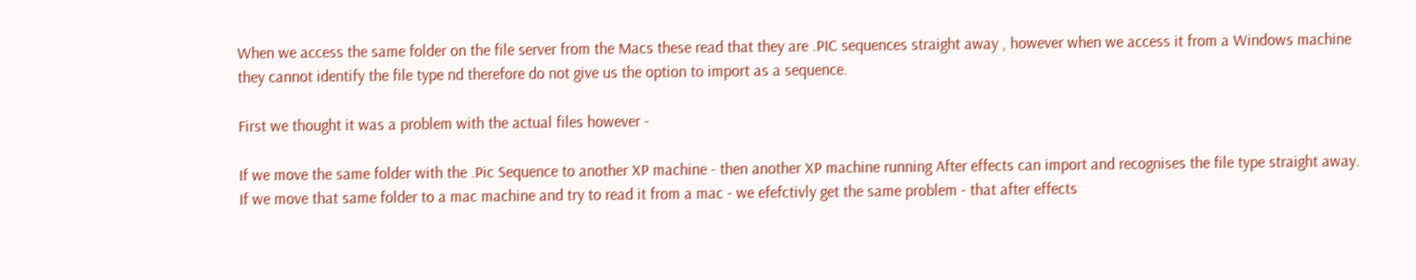When we access the same folder on the file server from the Macs these read that they are .PIC sequences straight away , however when we access it from a Windows machine they cannot identify the file type nd therefore do not give us the option to import as a sequence.

First we thought it was a problem with the actual files however -

If we move the same folder with the .Pic Sequence to another XP machine - then another XP machine running After effects can import and recognises the file type straight away.
If we move that same folder to a mac machine and try to read it from a mac - we efefctivly get the same problem - that after effects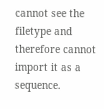cannot see the filetype and therefore cannot import it as a sequence.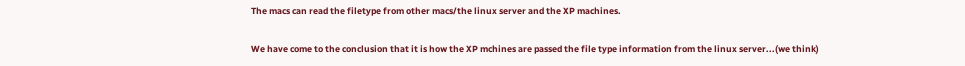The macs can read the filetype from other macs/the linux server and the XP machines.

We have come to the conclusion that it is how the XP mchines are passed the file type information from the linux server...(we think)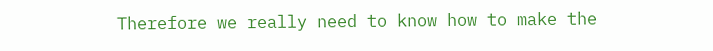Therefore we really need to know how to make the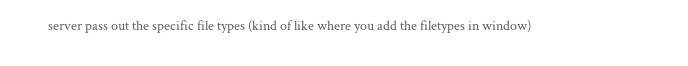server pass out the specific file types (kind of like where you add the filetypes in window)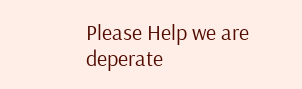Please Help we are deperate